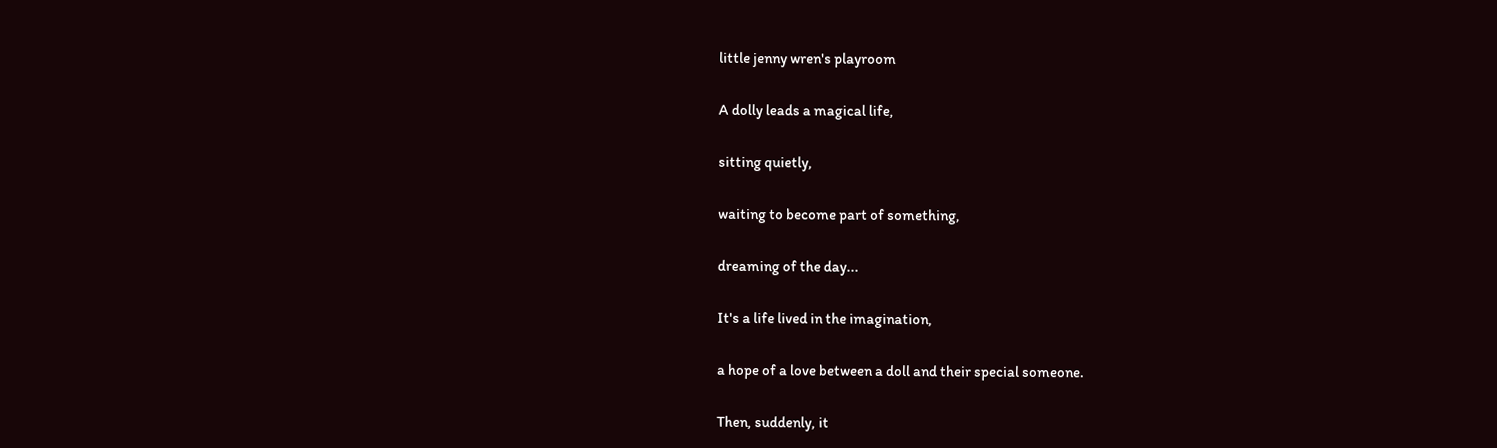little jenny wren's playroom

A dolly leads a magical life,

sitting quietly,

waiting to become part of something,

dreaming of the day...

It's a life lived in the imagination,

a hope of a love between a doll and their special someone.

Then, suddenly, it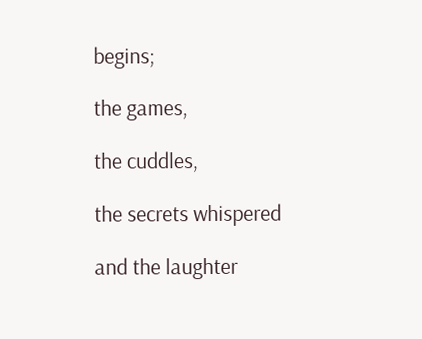begins;

the games,

the cuddles,

the secrets whispered

and the laughter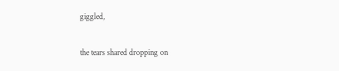giggled,

the tears shared dropping on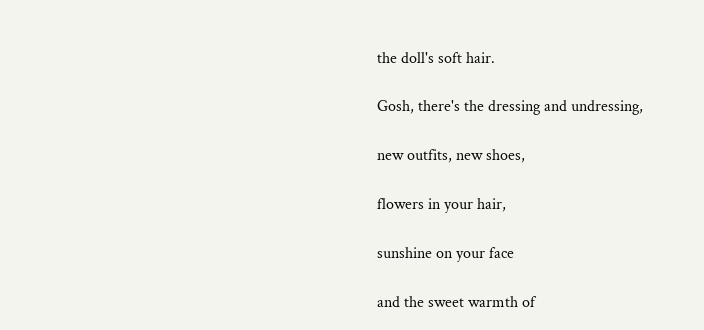the doll's soft hair.

Gosh, there's the dressing and undressing,

new outfits, new shoes,

flowers in your hair,

sunshine on your face

and the sweet warmth of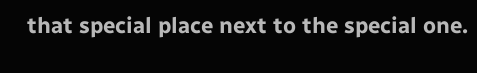that special place next to the special one.